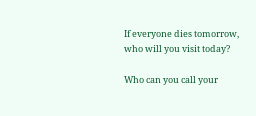If everyone dies tomorrow, who will you visit today?

Who can you call your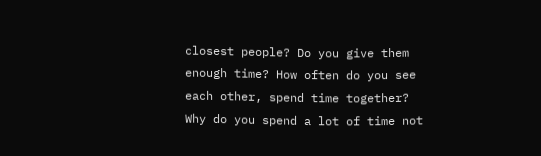closest people? Do you give them enough time? How often do you see each other, spend time together? Why do you spend a lot of time not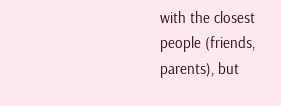with the closest people (friends, parents), but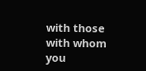with those with whom you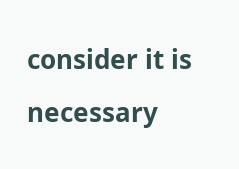consider it is necessary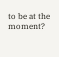to be at the moment?